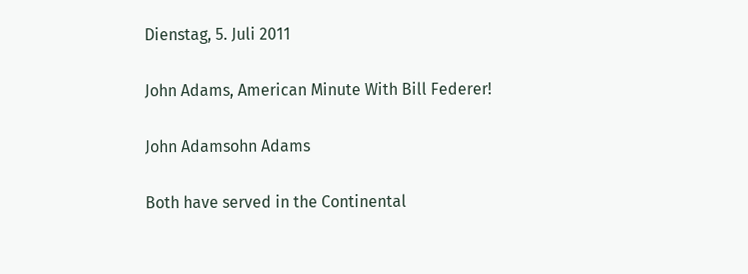Dienstag, 5. Juli 2011

John Adams, American Minute With Bill Federer!

John Adamsohn Adams

Both have served in the Continental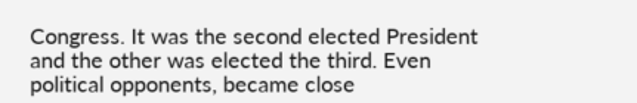Congress. It was the second elected President and the other was elected the third. Even political opponents, became close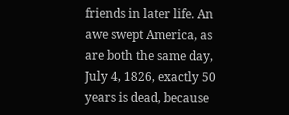friends in later life. An awe swept America, as are both the same day, July 4, 1826, exactly 50 years is dead, because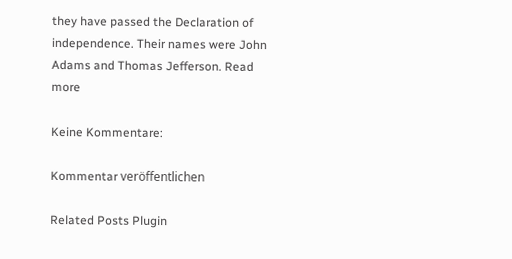they have passed the Declaration of independence. Their names were John Adams and Thomas Jefferson. Read more

Keine Kommentare:

Kommentar veröffentlichen

Related Posts Plugin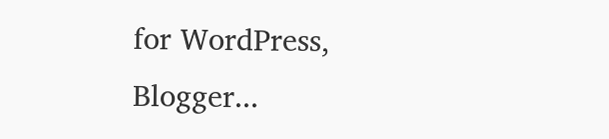for WordPress, Blogger...